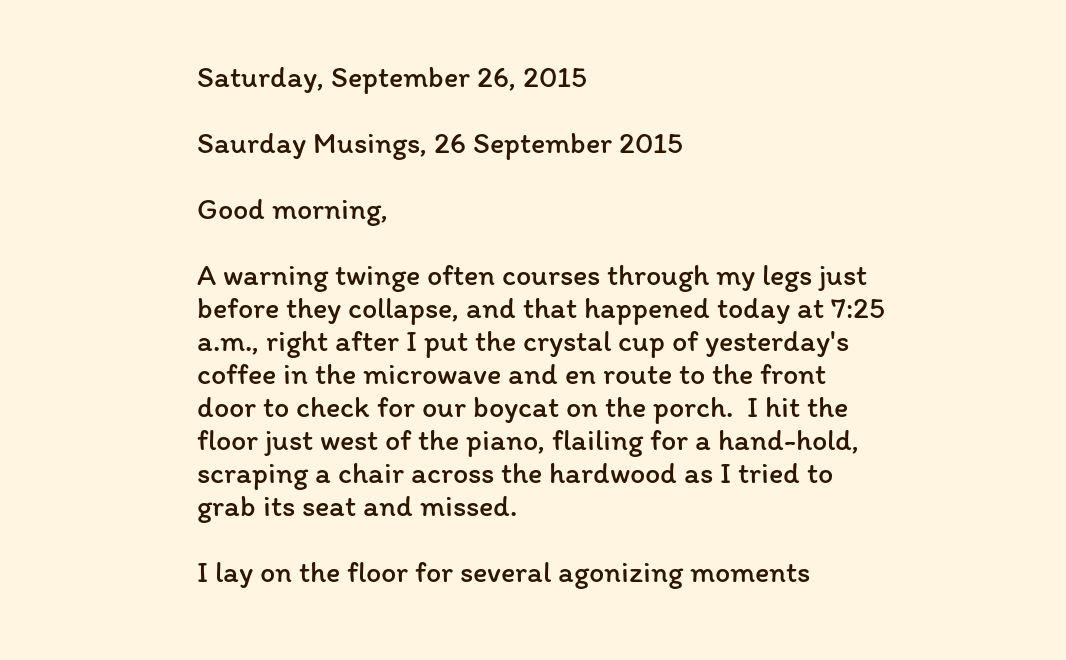Saturday, September 26, 2015

Saurday Musings, 26 September 2015

Good morning,

A warning twinge often courses through my legs just before they collapse, and that happened today at 7:25 a.m., right after I put the crystal cup of yesterday's coffee in the microwave and en route to the front door to check for our boycat on the porch.  I hit the floor just west of the piano, flailing for a hand-hold, scraping a chair across the hardwood as I tried to grab its seat and missed.

I lay on the floor for several agonizing moments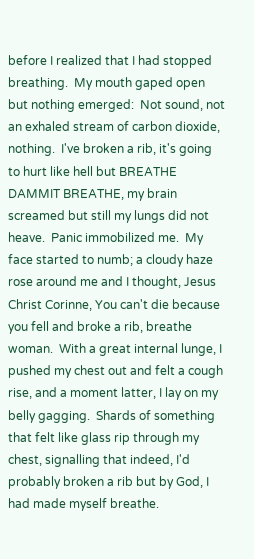before I realized that I had stopped breathing.  My mouth gaped open but nothing emerged:  Not sound, not an exhaled stream of carbon dioxide, nothing.  I've broken a rib, it's going to hurt like hell but BREATHE DAMMIT BREATHE, my brain screamed but still my lungs did not heave.  Panic immobilized me.  My face started to numb; a cloudy haze rose around me and I thought, Jesus Christ Corinne, You can't die because you fell and broke a rib, breathe woman.  With a great internal lunge, I pushed my chest out and felt a cough rise, and a moment latter, I lay on my belly gagging.  Shards of something that felt like glass rip through my chest, signalling that indeed, I'd probably broken a rib but by God, I had made myself breathe.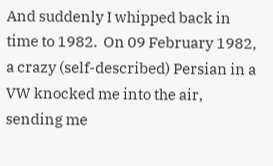And suddenly I whipped back in time to 1982.  On 09 February 1982, a crazy (self-described) Persian in a VW knocked me into the air, sending me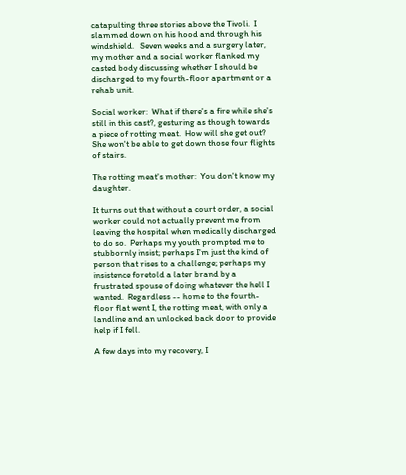catapulting three stories above the Tivoli.  I slammed down on his hood and through his windshield.   Seven weeks and a surgery later, my mother and a social worker flanked my casted body discussing whether I should be discharged to my fourth-floor apartment or a rehab unit.

Social worker:  What if there's a fire while she's still in this cast?, gesturing as though towards a piece of rotting meat.  How will she get out?  She won't be able to get down those four flights of stairs.

The rotting meat's mother:  You don't know my daughter.

It turns out that without a court order, a social worker could not actually prevent me from leaving the hospital when medically discharged to do so.  Perhaps my youth prompted me to stubbornly insist; perhaps I'm just the kind of person that rises to a challenge; perhaps my insistence foretold a later brand by a frustrated spouse of doing whatever the hell I wanted.  Regardless -- home to the fourth-floor flat went I, the rotting meat, with only a landline and an unlocked back door to provide help if I fell.

A few days into my recovery, I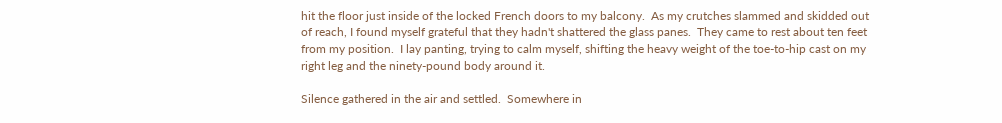hit the floor just inside of the locked French doors to my balcony.  As my crutches slammed and skidded out of reach, I found myself grateful that they hadn't shattered the glass panes.  They came to rest about ten feet from my position.  I lay panting, trying to calm myself, shifting the heavy weight of the toe-to-hip cast on my right leg and the ninety-pound body around it.

Silence gathered in the air and settled.  Somewhere in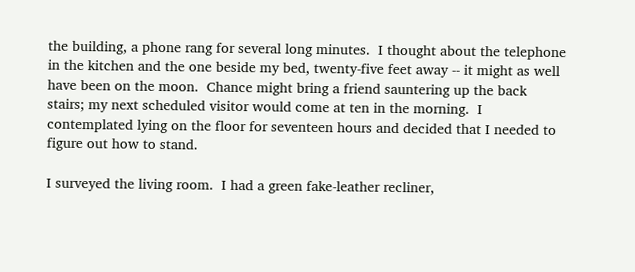the building, a phone rang for several long minutes.  I thought about the telephone in the kitchen and the one beside my bed, twenty-five feet away -- it might as well have been on the moon.  Chance might bring a friend sauntering up the back stairs; my next scheduled visitor would come at ten in the morning.  I contemplated lying on the floor for seventeen hours and decided that I needed to figure out how to stand.

I surveyed the living room.  I had a green fake-leather recliner,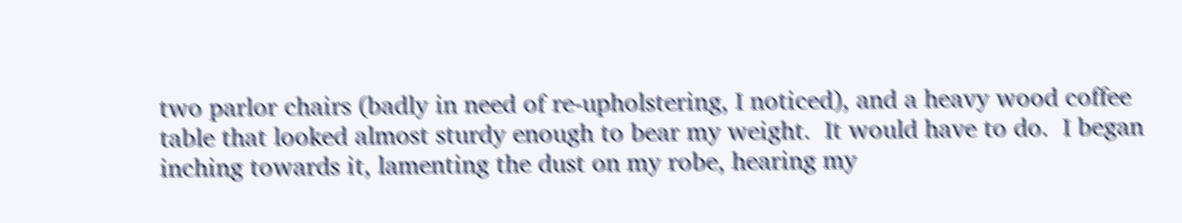two parlor chairs (badly in need of re-upholstering, I noticed), and a heavy wood coffee table that looked almost sturdy enough to bear my weight.  It would have to do.  I began inching towards it, lamenting the dust on my robe, hearing my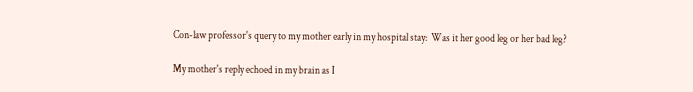Con-law professor's query to my mother early in my hospital stay:  Was it her good leg or her bad leg?

My mother's reply echoed in my brain as I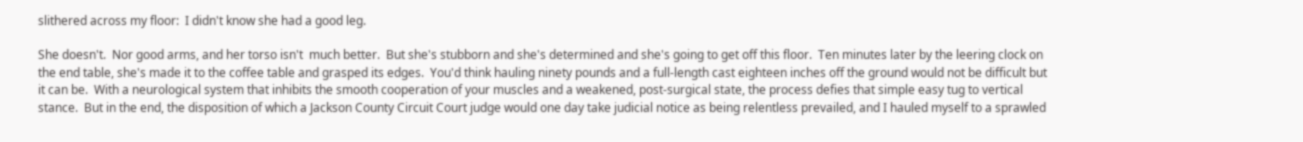slithered across my floor:  I didn't know she had a good leg.

She doesn't.  Nor good arms, and her torso isn't  much better.  But she's stubborn and she's determined and she's going to get off this floor.  Ten minutes later by the leering clock on the end table, she's made it to the coffee table and grasped its edges.  You'd think hauling ninety pounds and a full-length cast eighteen inches off the ground would not be difficult but it can be.  With a neurological system that inhibits the smooth cooperation of your muscles and a weakened, post-surgical state, the process defies that simple easy tug to vertical stance.  But in the end, the disposition of which a Jackson County Circuit Court judge would one day take judicial notice as being relentless prevailed, and I hauled myself to a sprawled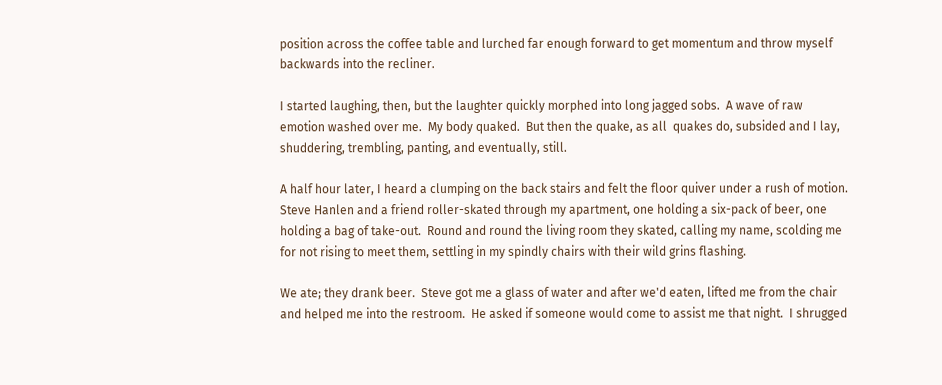position across the coffee table and lurched far enough forward to get momentum and throw myself backwards into the recliner.

I started laughing, then, but the laughter quickly morphed into long jagged sobs.  A wave of raw emotion washed over me.  My body quaked.  But then the quake, as all  quakes do, subsided and I lay, shuddering, trembling, panting, and eventually, still.

A half hour later, I heard a clumping on the back stairs and felt the floor quiver under a rush of motion.  Steve Hanlen and a friend roller-skated through my apartment, one holding a six-pack of beer, one holding a bag of take-out.  Round and round the living room they skated, calling my name, scolding me for not rising to meet them, settling in my spindly chairs with their wild grins flashing.

We ate; they drank beer.  Steve got me a glass of water and after we'd eaten, lifted me from the chair and helped me into the restroom.  He asked if someone would come to assist me that night.  I shrugged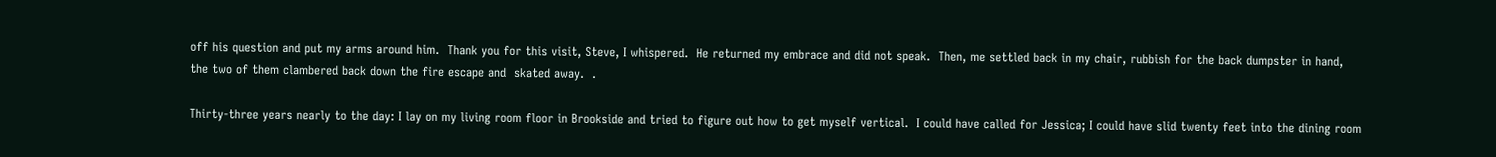off his question and put my arms around him.  Thank you for this visit, Steve, I whispered.  He returned my embrace and did not speak.  Then, me settled back in my chair, rubbish for the back dumpster in hand, the two of them clambered back down the fire escape and  skated away.  .

Thirty-three years nearly to the day: I lay on my living room floor in Brookside and tried to figure out how to get myself vertical.  I could have called for Jessica; I could have slid twenty feet into the dining room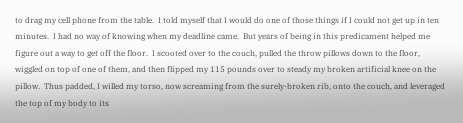to drag my cell phone from the table.  I told myself that I would do one of those things if I could not get up in ten minutes.  I had no way of knowing when my deadline came.  But years of being in this predicament helped me figure out a way to get off the floor.  I scooted over to the couch, pulled the throw pillows down to the floor, wiggled on top of one of them, and then flipped my 115 pounds over to steady my broken artificial knee on the pillow.  Thus padded, I willed my torso, now screaming from the surely-broken rib, onto the couch, and leveraged the top of my body to its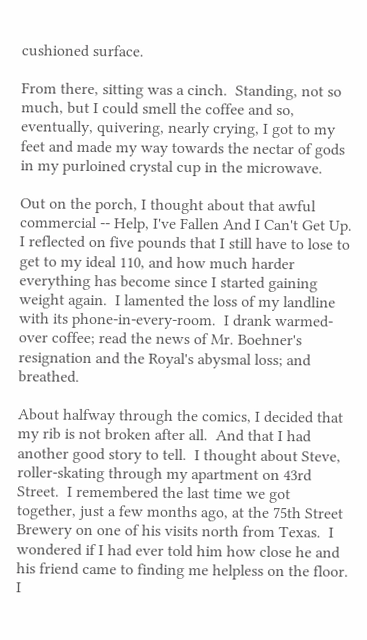cushioned surface.

From there, sitting was a cinch.  Standing, not so much, but I could smell the coffee and so, eventually, quivering, nearly crying, I got to my feet and made my way towards the nectar of gods in my purloined crystal cup in the microwave.

Out on the porch, I thought about that awful commercial -- Help, I've Fallen And I Can't Get Up.  I reflected on five pounds that I still have to lose to get to my ideal 110, and how much harder everything has become since I started gaining weight again.  I lamented the loss of my landline with its phone-in-every-room.  I drank warmed-over coffee; read the news of Mr. Boehner's resignation and the Royal's abysmal loss; and breathed.

About halfway through the comics, I decided that my rib is not broken after all.  And that I had another good story to tell.  I thought about Steve, roller-skating through my apartment on 43rd Street.  I remembered the last time we got together, just a few months ago, at the 75th Street Brewery on one of his visits north from Texas.  I wondered if I had ever told him how close he and his friend came to finding me helpless on the floor.  I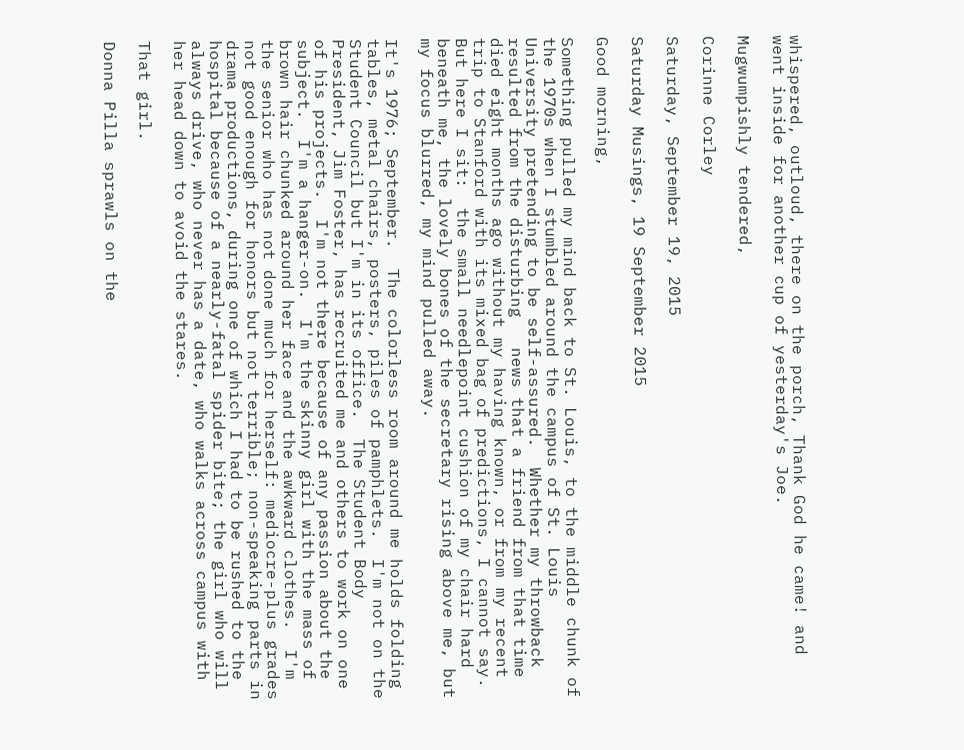whispered, outloud, there on the porch, Thank God he came! and went inside for another cup of yesterday's Joe.

Mugwumpishly tendered,

Corinne Corley

Saturday, September 19, 2015

Saturday Musings, 19 September 2015

Good morning,

Something pulled my mind back to St. Louis, to the middle chunk of the 1970s when I stumbled around the campus of St. Louis University pretending to be self-assured.  Whether my throwback resulted from the disturbing   news that a friend from that time died eight months ago without my having known, or from my recent trip to Stanford with its mixed bag of predictions, I cannot say.  But here I sit:  the small needlepoint cushion of my chair hard beneath me, the lovely bones of the secretary rising above me, but my focus blurred, my mind pulled away.

It's 1976; September.  The colorless room around me holds folding tables, metal chairs, posters, piles of pamphlets.  I'm not on the Student Council but I'm in its office.  The Student Body President, Jim Foster, has recruited me and others to work on one of his projects.  I'm not there because of any passion about the subject.  I'm a hanger-on.  I'm the skinny girl with the mass of brown hair chunked around her face and the awkward clothes.  I'm the senior who has not done much for herself: mediocre-plus grades not good enough for honors but not terrible; non-speaking parts in drama productions, during one of which I had to be rushed to the hospital because of a nearly-fatal spider bite; the girl who will always drive, who never has a date, who walks across campus with her head down to avoid the stares.

That girl.

Donna Pilla sprawls on the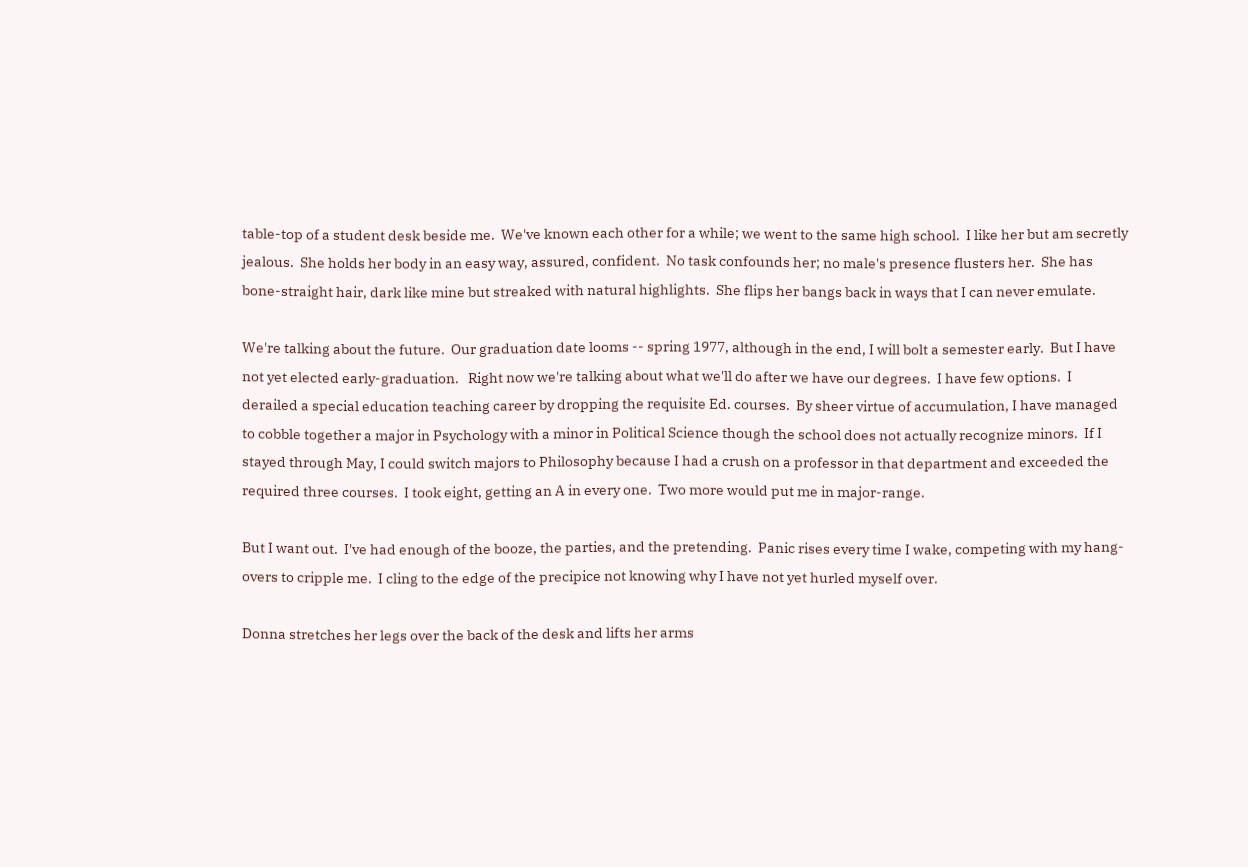table-top of a student desk beside me.  We've known each other for a while; we went to the same high school.  I like her but am secretly jealous.  She holds her body in an easy way, assured, confident.  No task confounds her; no male's presence flusters her.  She has bone-straight hair, dark like mine but streaked with natural highlights.  She flips her bangs back in ways that I can never emulate.

We're talking about the future.  Our graduation date looms -- spring 1977, although in the end, I will bolt a semester early.  But I have not yet elected early-graduation.   Right now we're talking about what we'll do after we have our degrees.  I have few options.  I derailed a special education teaching career by dropping the requisite Ed. courses.  By sheer virtue of accumulation, I have managed to cobble together a major in Psychology with a minor in Political Science though the school does not actually recognize minors.  If I stayed through May, I could switch majors to Philosophy because I had a crush on a professor in that department and exceeded the required three courses.  I took eight, getting an A in every one.  Two more would put me in major-range.

But I want out.  I've had enough of the booze, the parties, and the pretending.  Panic rises every time I wake, competing with my hang-overs to cripple me.  I cling to the edge of the precipice not knowing why I have not yet hurled myself over.

Donna stretches her legs over the back of the desk and lifts her arms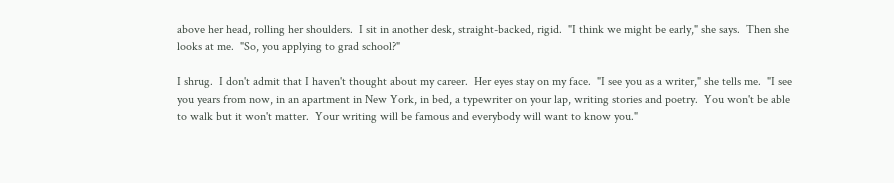above her head, rolling her shoulders.  I sit in another desk, straight-backed, rigid.  "I think we might be early," she says.  Then she looks at me.  "So, you applying to grad school?"

I shrug.  I don't admit that I haven't thought about my career.  Her eyes stay on my face.  "I see you as a writer," she tells me.  "I see you years from now, in an apartment in New York, in bed, a typewriter on your lap, writing stories and poetry.  You won't be able to walk but it won't matter.  Your writing will be famous and everybody will want to know you."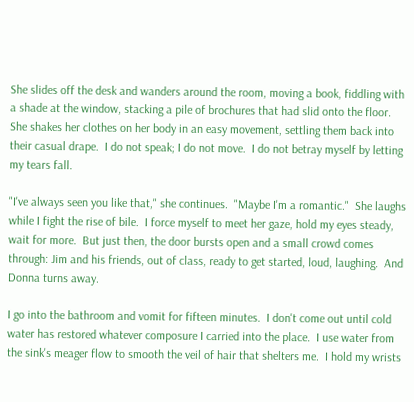She slides off the desk and wanders around the room, moving a book, fiddling with a shade at the window, stacking a pile of brochures that had slid onto the floor.  She shakes her clothes on her body in an easy movement, settling them back into their casual drape.  I do not speak; I do not move.  I do not betray myself by letting my tears fall.

"I've always seen you like that," she continues.  "Maybe I'm a romantic."  She laughs while I fight the rise of bile.  I force myself to meet her gaze, hold my eyes steady, wait for more.  But just then, the door bursts open and a small crowd comes through: Jim and his friends, out of class, ready to get started, loud, laughing.  And Donna turns away.

I go into the bathroom and vomit for fifteen minutes.  I don't come out until cold water has restored whatever composure I carried into the place.  I use water from the sink's meager flow to smooth the veil of hair that shelters me.  I hold my wrists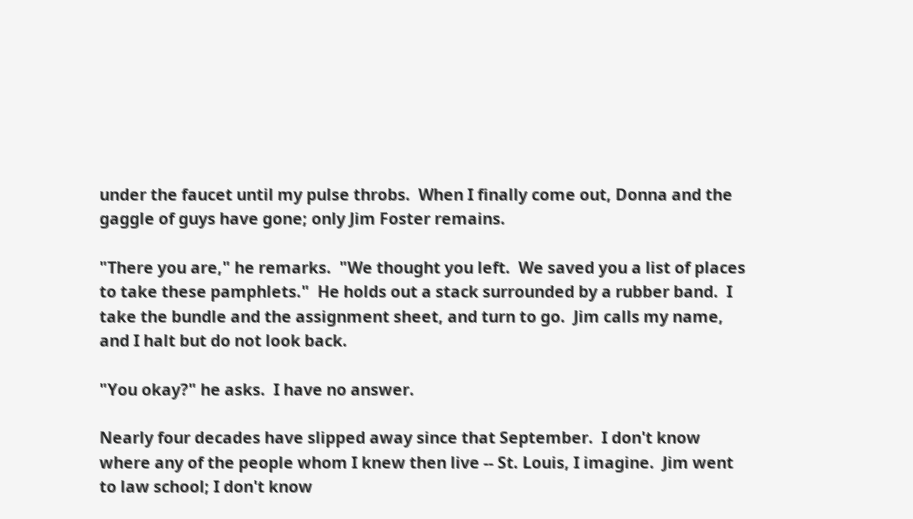under the faucet until my pulse throbs.  When I finally come out, Donna and the gaggle of guys have gone; only Jim Foster remains.

"There you are," he remarks.  "We thought you left.  We saved you a list of places to take these pamphlets."  He holds out a stack surrounded by a rubber band.  I take the bundle and the assignment sheet, and turn to go.  Jim calls my name, and I halt but do not look back.

"You okay?" he asks.  I have no answer.

Nearly four decades have slipped away since that September.  I don't know where any of the people whom I knew then live -- St. Louis, I imagine.  Jim went to law school; I don't know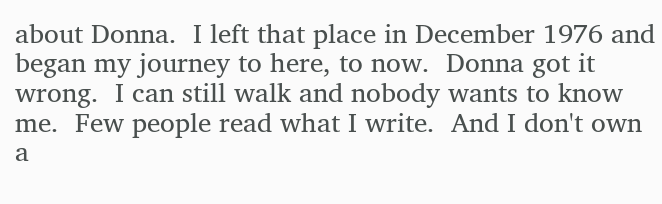about Donna.  I left that place in December 1976 and began my journey to here, to now.  Donna got it wrong.  I can still walk and nobody wants to know me.  Few people read what I write.  And I don't own a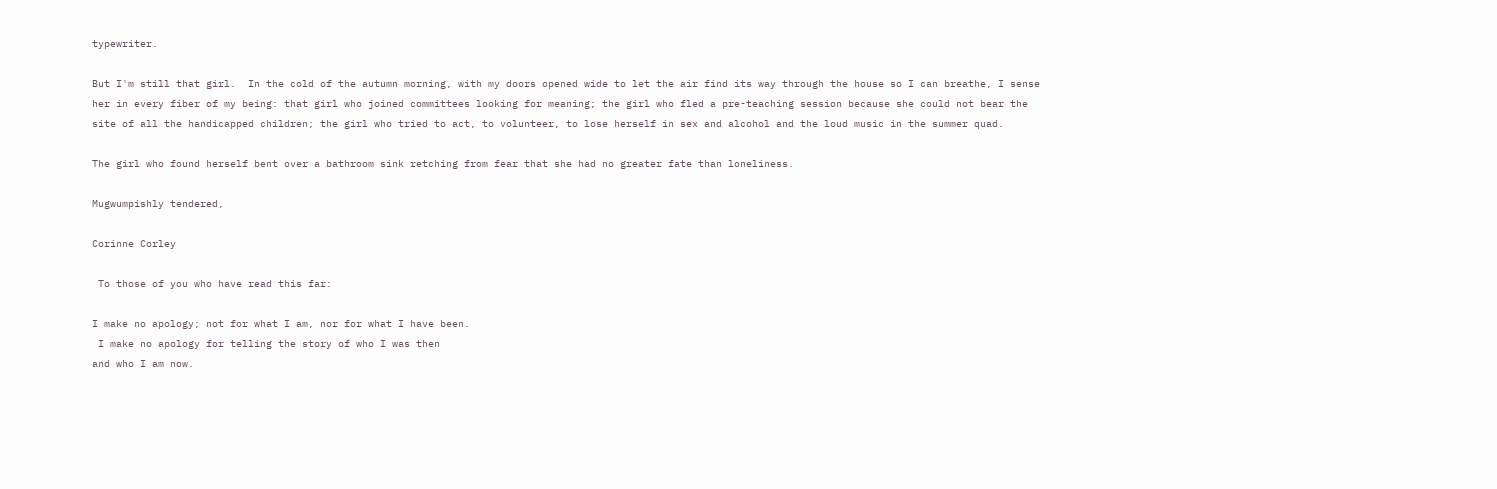typewriter.

But I'm still that girl.  In the cold of the autumn morning, with my doors opened wide to let the air find its way through the house so I can breathe, I sense her in every fiber of my being: that girl who joined committees looking for meaning; the girl who fled a pre-teaching session because she could not bear the site of all the handicapped children; the girl who tried to act, to volunteer, to lose herself in sex and alcohol and the loud music in the summer quad.

The girl who found herself bent over a bathroom sink retching from fear that she had no greater fate than loneliness.

Mugwumpishly tendered,

Corinne Corley

 To those of you who have read this far:

I make no apology; not for what I am, nor for what I have been.
 I make no apology for telling the story of who I was then
and who I am now.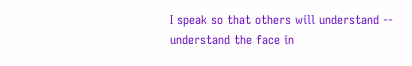I speak so that others will understand --
understand the face in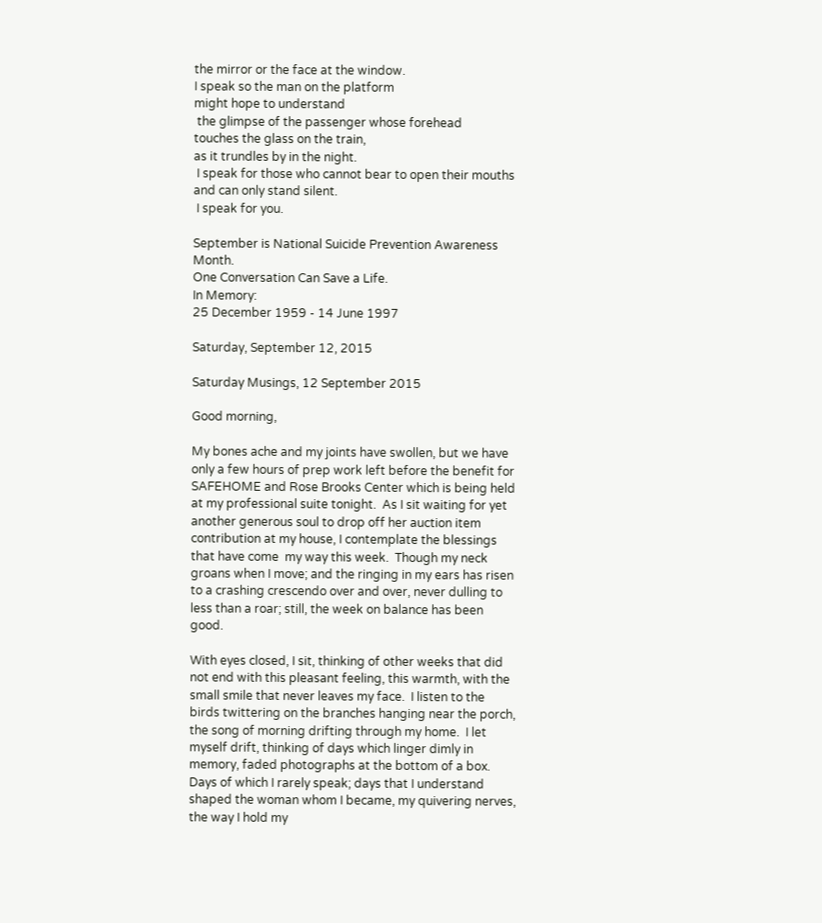the mirror or the face at the window.
I speak so the man on the platform
might hope to understand
 the glimpse of the passenger whose forehead
touches the glass on the train,
as it trundles by in the night.
 I speak for those who cannot bear to open their mouths
and can only stand silent.
 I speak for you.

September is National Suicide Prevention Awareness Month.
One Conversation Can Save a Life.
In Memory:
25 December 1959 - 14 June 1997

Saturday, September 12, 2015

Saturday Musings, 12 September 2015

Good morning,

My bones ache and my joints have swollen, but we have only a few hours of prep work left before the benefit for SAFEHOME and Rose Brooks Center which is being held at my professional suite tonight.  As I sit waiting for yet another generous soul to drop off her auction item contribution at my house, I contemplate the blessings that have come  my way this week.  Though my neck groans when I move; and the ringing in my ears has risen to a crashing crescendo over and over, never dulling to less than a roar; still, the week on balance has been good.

With eyes closed, I sit, thinking of other weeks that did not end with this pleasant feeling, this warmth, with the small smile that never leaves my face.  I listen to the birds twittering on the branches hanging near the porch, the song of morning drifting through my home.  I let myself drift, thinking of days which linger dimly in memory, faded photographs at the bottom of a box.  Days of which I rarely speak; days that I understand shaped the woman whom I became, my quivering nerves, the way I hold my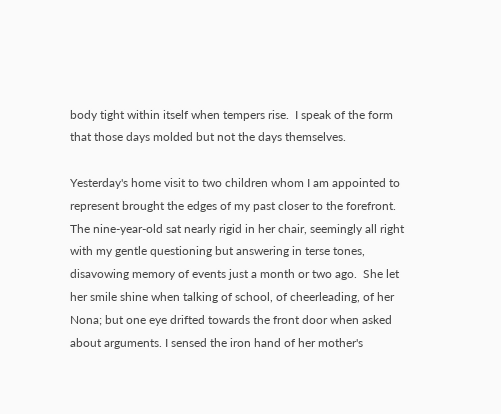body tight within itself when tempers rise.  I speak of the form that those days molded but not the days themselves.

Yesterday's home visit to two children whom I am appointed to represent brought the edges of my past closer to the forefront.  The nine-year-old sat nearly rigid in her chair, seemingly all right with my gentle questioning but answering in terse tones, disavowing memory of events just a month or two ago.  She let her smile shine when talking of school, of cheerleading, of her Nona; but one eye drifted towards the front door when asked about arguments. I sensed the iron hand of her mother's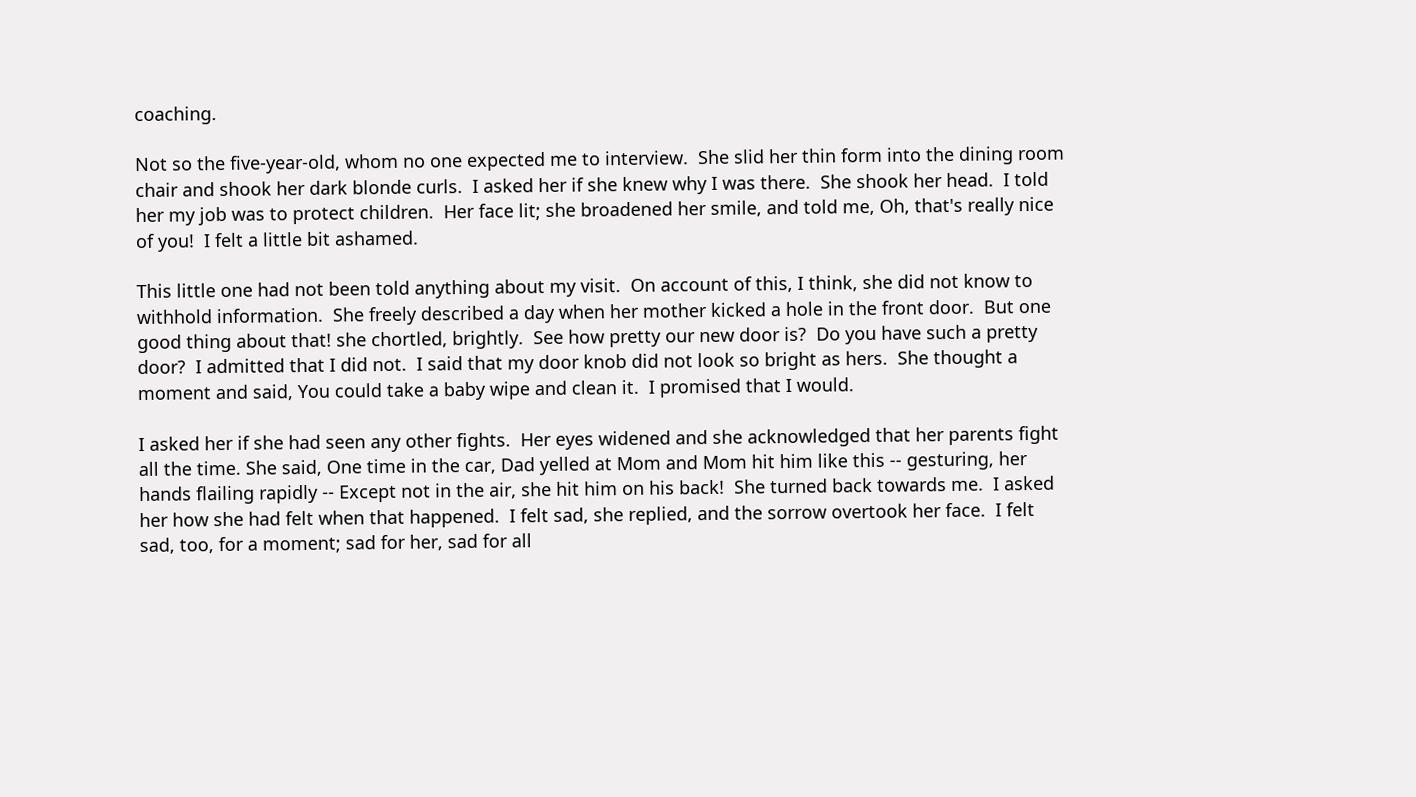coaching.

Not so the five-year-old, whom no one expected me to interview.  She slid her thin form into the dining room chair and shook her dark blonde curls.  I asked her if she knew why I was there.  She shook her head.  I told her my job was to protect children.  Her face lit; she broadened her smile, and told me, Oh, that's really nice of you!  I felt a little bit ashamed.

This little one had not been told anything about my visit.  On account of this, I think, she did not know to withhold information.  She freely described a day when her mother kicked a hole in the front door.  But one good thing about that! she chortled, brightly.  See how pretty our new door is?  Do you have such a pretty door?  I admitted that I did not.  I said that my door knob did not look so bright as hers.  She thought a moment and said, You could take a baby wipe and clean it.  I promised that I would.

I asked her if she had seen any other fights.  Her eyes widened and she acknowledged that her parents fight all the time. She said, One time in the car, Dad yelled at Mom and Mom hit him like this -- gesturing, her hands flailing rapidly -- Except not in the air, she hit him on his back!  She turned back towards me.  I asked her how she had felt when that happened.  I felt sad, she replied, and the sorrow overtook her face.  I felt sad, too, for a moment; sad for her, sad for all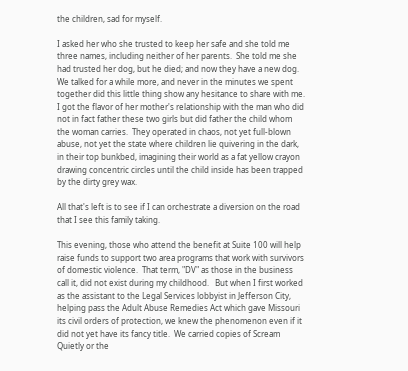the children, sad for myself.

I asked her who she trusted to keep her safe and she told me three names, including neither of her parents.  She told me she had trusted her dog, but he died; and now they have a new dog.  We talked for a while more, and never in the minutes we spent together did this little thing show any hesitance to share with me.  I got the flavor of her mother's relationship with the man who did not in fact father these two girls but did father the child whom the woman carries.  They operated in chaos, not yet full-blown abuse, not yet the state where children lie quivering in the dark, in their top bunkbed, imagining their world as a fat yellow crayon drawing concentric circles until the child inside has been trapped by the dirty grey wax.

All that's left is to see if I can orchestrate a diversion on the road that I see this family taking.

This evening, those who attend the benefit at Suite 100 will help raise funds to support two area programs that work with survivors of domestic violence.  That term, "DV" as those in the business call it, did not exist during my childhood.   But when I first worked as the assistant to the Legal Services lobbyist in Jefferson City, helping pass the Adult Abuse Remedies Act which gave Missouri its civil orders of protection, we knew the phenomenon even if it did not yet have its fancy title.  We carried copies of Scream Quietly or the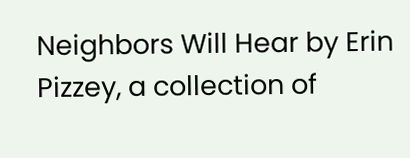Neighbors Will Hear by Erin Pizzey, a collection of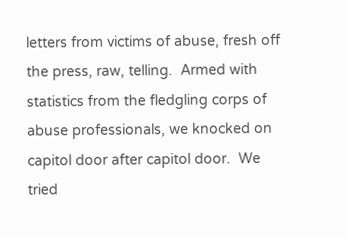letters from victims of abuse, fresh off the press, raw, telling.  Armed with statistics from the fledgling corps of abuse professionals, we knocked on capitol door after capitol door.  We tried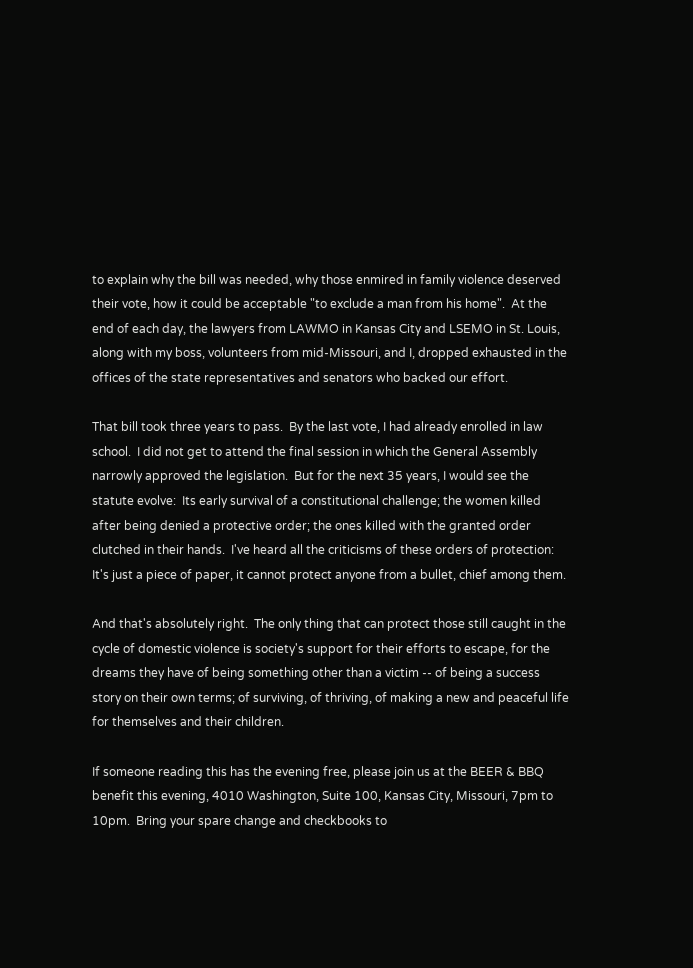to explain why the bill was needed, why those enmired in family violence deserved their vote, how it could be acceptable "to exclude a man from his home".  At the end of each day, the lawyers from LAWMO in Kansas City and LSEMO in St. Louis, along with my boss, volunteers from mid-Missouri, and I, dropped exhausted in the offices of the state representatives and senators who backed our effort.

That bill took three years to pass.  By the last vote, I had already enrolled in law school.  I did not get to attend the final session in which the General Assembly narrowly approved the legislation.  But for the next 35 years, I would see the statute evolve:  Its early survival of a constitutional challenge; the women killed after being denied a protective order; the ones killed with the granted order clutched in their hands.  I've heard all the criticisms of these orders of protection:  It's just a piece of paper, it cannot protect anyone from a bullet, chief among them.

And that's absolutely right.  The only thing that can protect those still caught in the cycle of domestic violence is society's support for their efforts to escape, for the dreams they have of being something other than a victim -- of being a success story on their own terms; of surviving, of thriving, of making a new and peaceful life for themselves and their children.

If someone reading this has the evening free, please join us at the BEER & BBQ benefit this evening, 4010 Washington, Suite 100, Kansas City, Missouri, 7pm to 10pm.  Bring your spare change and checkbooks to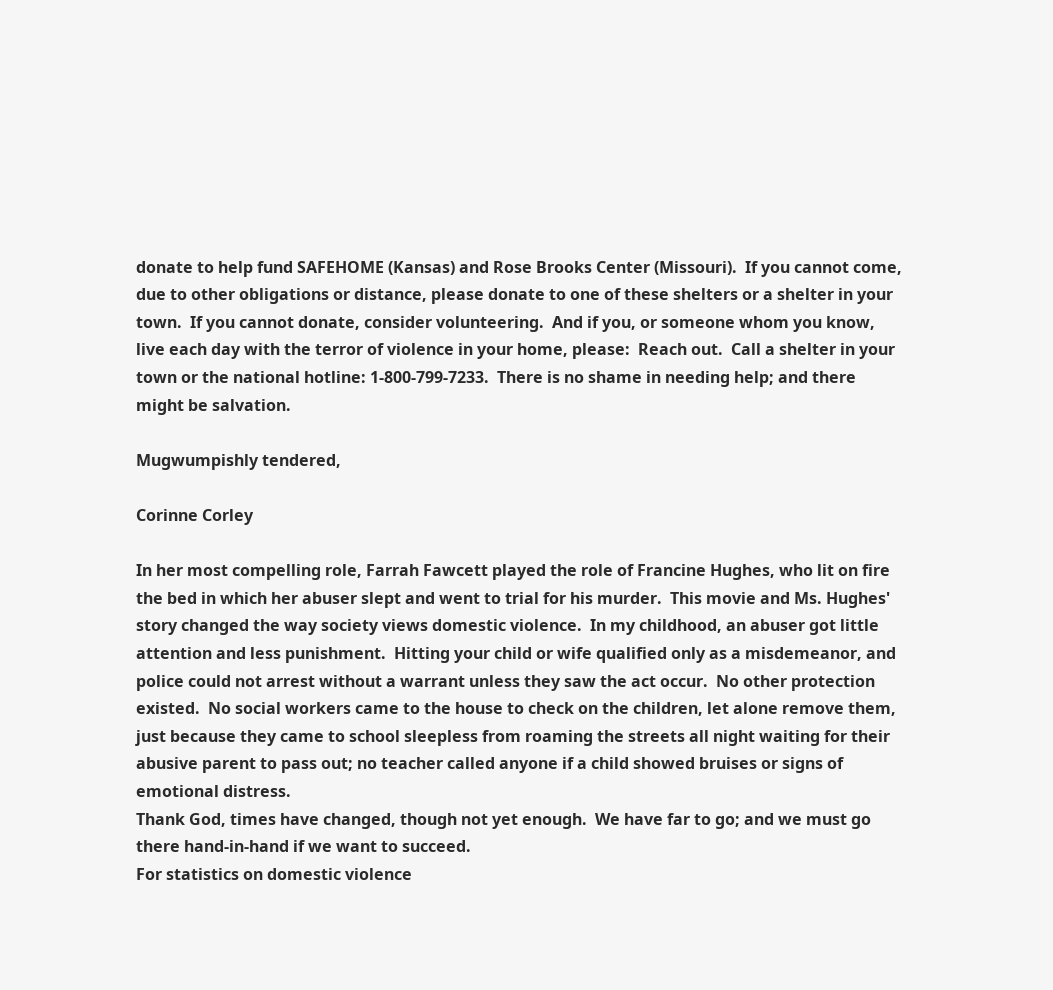donate to help fund SAFEHOME (Kansas) and Rose Brooks Center (Missouri).  If you cannot come, due to other obligations or distance, please donate to one of these shelters or a shelter in your town.  If you cannot donate, consider volunteering.  And if you, or someone whom you know, live each day with the terror of violence in your home, please:  Reach out.  Call a shelter in your town or the national hotline: 1-800-799-7233.  There is no shame in needing help; and there might be salvation.

Mugwumpishly tendered,

Corinne Corley

In her most compelling role, Farrah Fawcett played the role of Francine Hughes, who lit on fire the bed in which her abuser slept and went to trial for his murder.  This movie and Ms. Hughes' story changed the way society views domestic violence.  In my childhood, an abuser got little attention and less punishment.  Hitting your child or wife qualified only as a misdemeanor, and police could not arrest without a warrant unless they saw the act occur.  No other protection existed.  No social workers came to the house to check on the children, let alone remove them, just because they came to school sleepless from roaming the streets all night waiting for their abusive parent to pass out; no teacher called anyone if a child showed bruises or signs of emotional distress.
Thank God, times have changed, though not yet enough.  We have far to go; and we must go there hand-in-hand if we want to succeed.
For statistics on domestic violence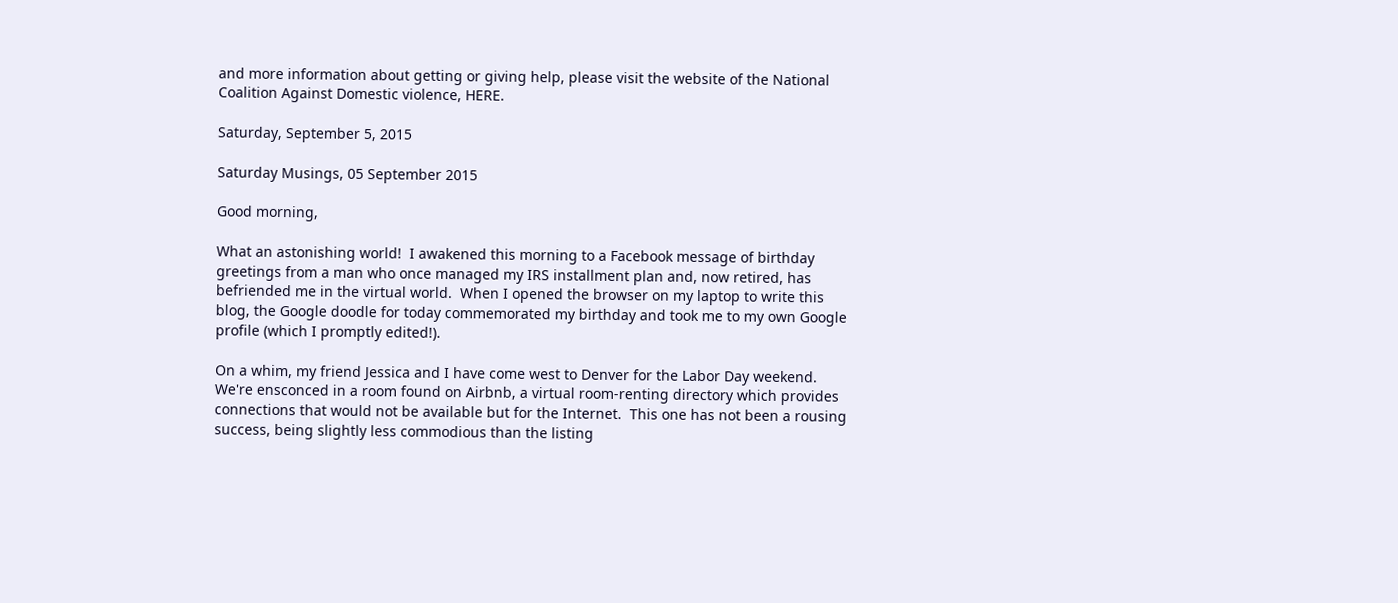and more information about getting or giving help, please visit the website of the National Coalition Against Domestic violence, HERE.

Saturday, September 5, 2015

Saturday Musings, 05 September 2015

Good morning,

What an astonishing world!  I awakened this morning to a Facebook message of birthday greetings from a man who once managed my IRS installment plan and, now retired, has befriended me in the virtual world.  When I opened the browser on my laptop to write this blog, the Google doodle for today commemorated my birthday and took me to my own Google profile (which I promptly edited!).

On a whim, my friend Jessica and I have come west to Denver for the Labor Day weekend.  We're ensconced in a room found on Airbnb, a virtual room-renting directory which provides connections that would not be available but for the Internet.  This one has not been a rousing success, being slightly less commodious than the listing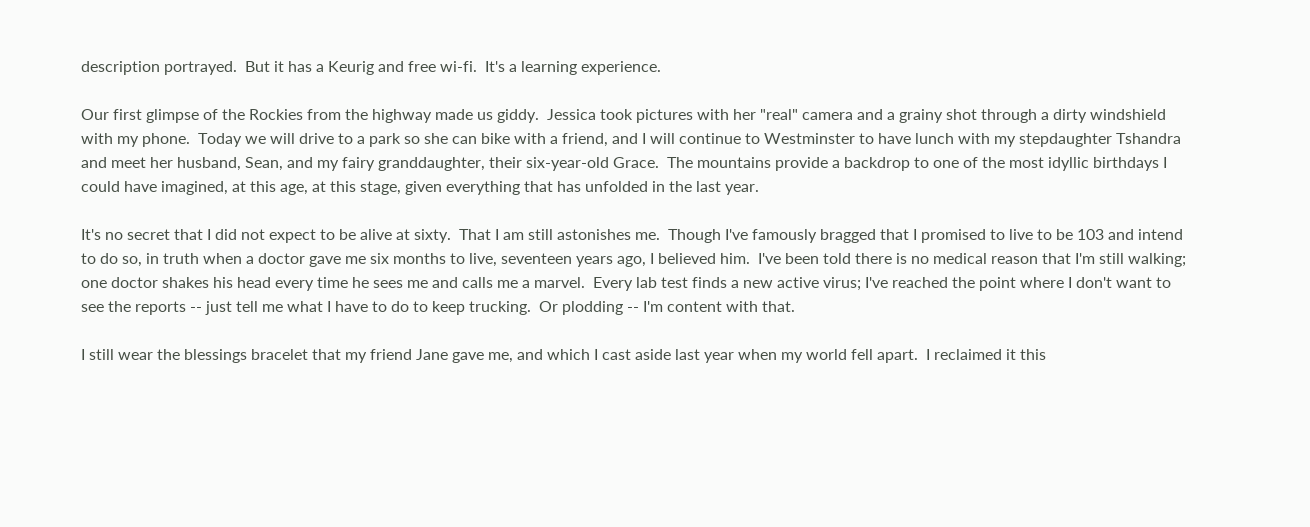description portrayed.  But it has a Keurig and free wi-fi.  It's a learning experience.

Our first glimpse of the Rockies from the highway made us giddy.  Jessica took pictures with her "real" camera and a grainy shot through a dirty windshield with my phone.  Today we will drive to a park so she can bike with a friend, and I will continue to Westminster to have lunch with my stepdaughter Tshandra and meet her husband, Sean, and my fairy granddaughter, their six-year-old Grace.  The mountains provide a backdrop to one of the most idyllic birthdays I could have imagined, at this age, at this stage, given everything that has unfolded in the last year.

It's no secret that I did not expect to be alive at sixty.  That I am still astonishes me.  Though I've famously bragged that I promised to live to be 103 and intend to do so, in truth when a doctor gave me six months to live, seventeen years ago, I believed him.  I've been told there is no medical reason that I'm still walking; one doctor shakes his head every time he sees me and calls me a marvel.  Every lab test finds a new active virus; I've reached the point where I don't want to see the reports -- just tell me what I have to do to keep trucking.  Or plodding -- I'm content with that.

I still wear the blessings bracelet that my friend Jane gave me, and which I cast aside last year when my world fell apart.  I reclaimed it this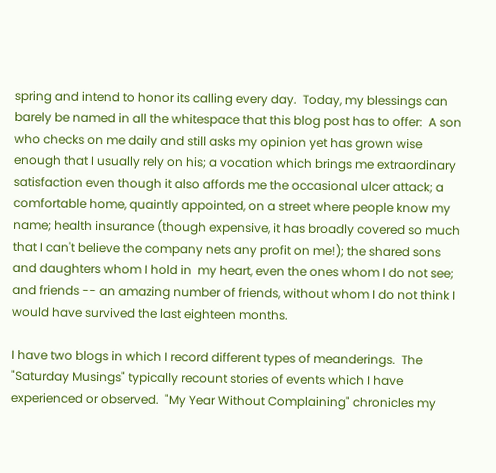spring and intend to honor its calling every day.  Today, my blessings can barely be named in all the whitespace that this blog post has to offer:  A son who checks on me daily and still asks my opinion yet has grown wise enough that I usually rely on his; a vocation which brings me extraordinary satisfaction even though it also affords me the occasional ulcer attack; a comfortable home, quaintly appointed, on a street where people know my name; health insurance (though expensive, it has broadly covered so much that I can't believe the company nets any profit on me!); the shared sons and daughters whom I hold in  my heart, even the ones whom I do not see; and friends -- an amazing number of friends, without whom I do not think I would have survived the last eighteen months.

I have two blogs in which I record different types of meanderings.  The "Saturday Musings" typically recount stories of events which I have experienced or observed.  "My Year Without Complaining" chronicles my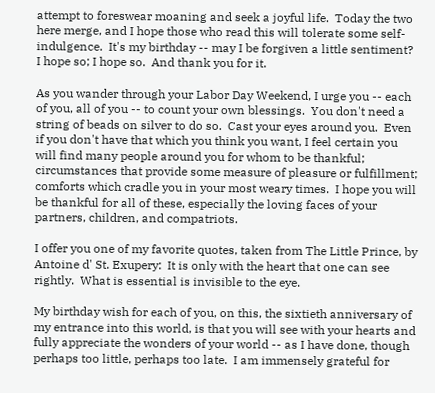attempt to foreswear moaning and seek a joyful life.  Today the two here merge, and I hope those who read this will tolerate some self-indulgence.  It's my birthday -- may I be forgiven a little sentiment?  I hope so; I hope so.  And thank you for it.

As you wander through your Labor Day Weekend, I urge you -- each of you, all of you -- to count your own blessings.  You don't need a string of beads on silver to do so.  Cast your eyes around you.  Even if you don't have that which you think you want, I feel certain you will find many people around you for whom to be thankful; circumstances that provide some measure of pleasure or fulfillment; comforts which cradle you in your most weary times.  I hope you will be thankful for all of these, especially the loving faces of your partners, children, and compatriots.

I offer you one of my favorite quotes, taken from The Little Prince, by Antoine d' St. Exupery:  It is only with the heart that one can see rightly.  What is essential is invisible to the eye.

My birthday wish for each of you, on this, the sixtieth anniversary of my entrance into this world, is that you will see with your hearts and fully appreciate the wonders of your world -- as I have done, though perhaps too little, perhaps too late.  I am immensely grateful for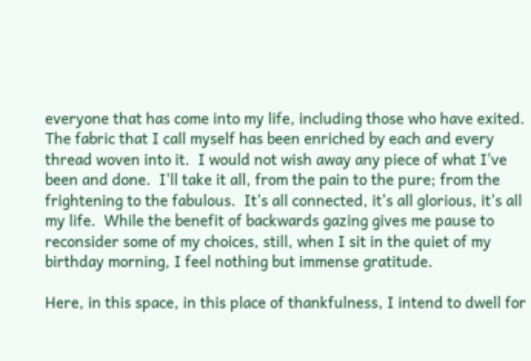everyone that has come into my life, including those who have exited.  The fabric that I call myself has been enriched by each and every thread woven into it.  I would not wish away any piece of what I've been and done.  I'll take it all, from the pain to the pure; from the frightening to the fabulous.  It's all connected, it's all glorious, it's all my life.  While the benefit of backwards gazing gives me pause to reconsider some of my choices, still, when I sit in the quiet of my birthday morning, I feel nothing but immense gratitude.

Here, in this space, in this place of thankfulness, I intend to dwell for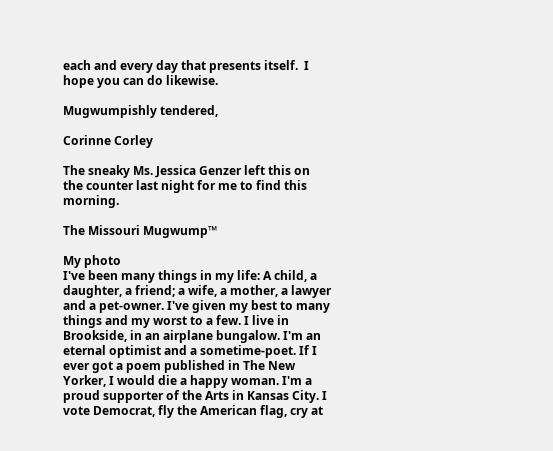each and every day that presents itself.  I hope you can do likewise.

Mugwumpishly tendered,

Corinne Corley

The sneaky Ms. Jessica Genzer left this on the counter last night for me to find this morning.

The Missouri Mugwump™

My photo
I've been many things in my life: A child, a daughter, a friend; a wife, a mother, a lawyer and a pet-owner. I've given my best to many things and my worst to a few. I live in Brookside, in an airplane bungalow. I'm an eternal optimist and a sometime-poet. If I ever got a poem published in The New Yorker, I would die a happy woman. I'm a proud supporter of the Arts in Kansas City. I vote Democrat, fly the American flag, cry at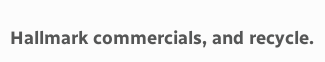Hallmark commercials, and recycle.